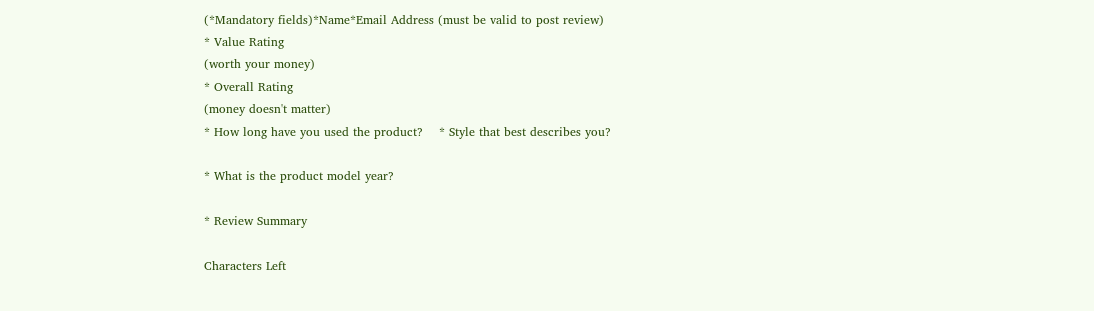(*Mandatory fields)*Name*Email Address (must be valid to post review)
* Value Rating
(worth your money)
* Overall Rating
(money doesn't matter)
* How long have you used the product?    * Style that best describes you?

* What is the product model year?

* Review Summary

Characters Left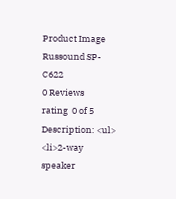Product Image
Russound SP-C622
0 Reviews
rating  0 of 5
Description: <ul> <li>2-way speaker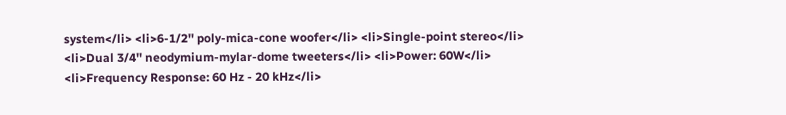system</li> <li>6-1/2'' poly-mica-cone woofer</li> <li>Single-point stereo</li> <li>Dual 3/4'' neodymium-mylar-dome tweeters</li> <li>Power: 60W</li> <li>Frequency Response: 60 Hz - 20 kHz</li>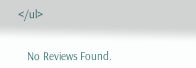</ul>


   No Reviews Found.